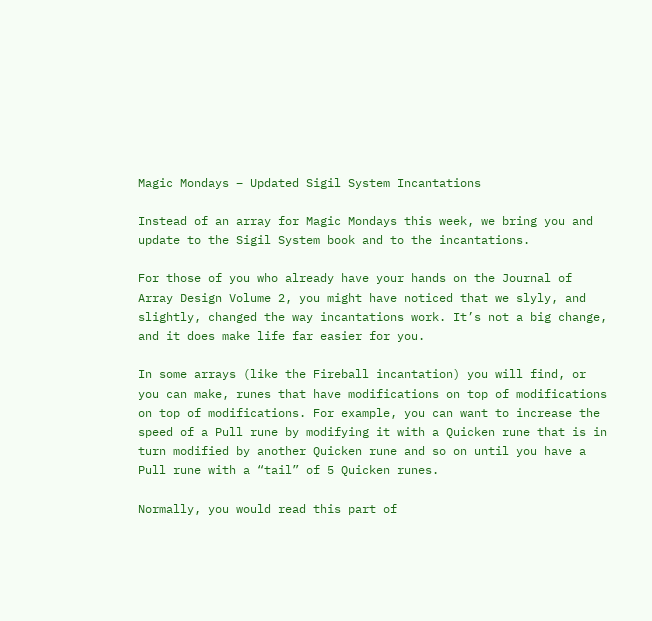Magic Mondays – Updated Sigil System Incantations

Instead of an array for Magic Mondays this week, we bring you and update to the Sigil System book and to the incantations.

For those of you who already have your hands on the Journal of Array Design Volume 2, you might have noticed that we slyly, and slightly, changed the way incantations work. It’s not a big change, and it does make life far easier for you.

In some arrays (like the Fireball incantation) you will find, or you can make, runes that have modifications on top of modifications on top of modifications. For example, you can want to increase the speed of a Pull rune by modifying it with a Quicken rune that is in turn modified by another Quicken rune and so on until you have a Pull rune with a “tail” of 5 Quicken runes.

Normally, you would read this part of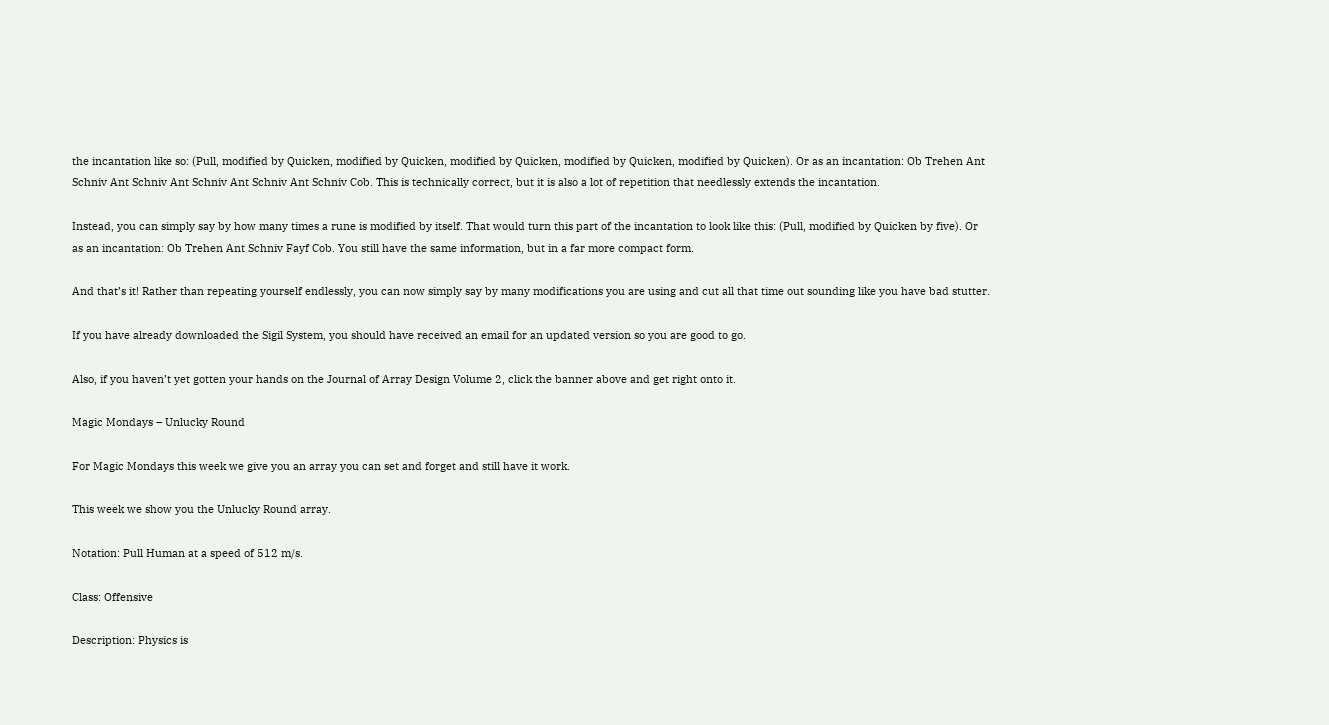the incantation like so: (Pull, modified by Quicken, modified by Quicken, modified by Quicken, modified by Quicken, modified by Quicken). Or as an incantation: Ob Trehen Ant Schniv Ant Schniv Ant Schniv Ant Schniv Ant Schniv Cob. This is technically correct, but it is also a lot of repetition that needlessly extends the incantation.

Instead, you can simply say by how many times a rune is modified by itself. That would turn this part of the incantation to look like this: (Pull, modified by Quicken by five). Or as an incantation: Ob Trehen Ant Schniv Fayf Cob. You still have the same information, but in a far more compact form.

And that’s it! Rather than repeating yourself endlessly, you can now simply say by many modifications you are using and cut all that time out sounding like you have bad stutter.

If you have already downloaded the Sigil System, you should have received an email for an updated version so you are good to go.

Also, if you haven’t yet gotten your hands on the Journal of Array Design Volume 2, click the banner above and get right onto it.

Magic Mondays – Unlucky Round

For Magic Mondays this week we give you an array you can set and forget and still have it work.

This week we show you the Unlucky Round array.

Notation: Pull Human at a speed of 512 m/s.

Class: Offensive

Description: Physics is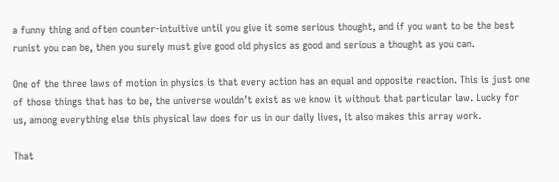a funny thing and often counter-intuitive until you give it some serious thought, and if you want to be the best runist you can be, then you surely must give good old physics as good and serious a thought as you can.

One of the three laws of motion in physics is that every action has an equal and opposite reaction. This is just one of those things that has to be, the universe wouldn’t exist as we know it without that particular law. Lucky for us, among everything else this physical law does for us in our daily lives, it also makes this array work.

That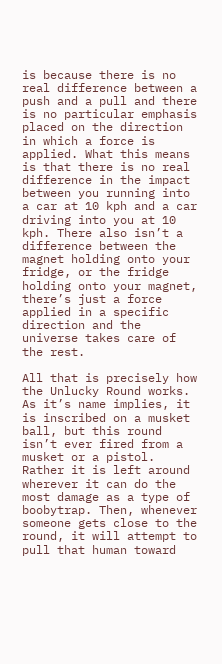is because there is no real difference between a push and a pull and there is no particular emphasis placed on the direction in which a force is applied. What this means is that there is no real difference in the impact between you running into a car at 10 kph and a car driving into you at 10 kph. There also isn’t a difference between the magnet holding onto your fridge, or the fridge holding onto your magnet, there’s just a force applied in a specific direction and the universe takes care of the rest.

All that is precisely how the Unlucky Round works. As it’s name implies, it is inscribed on a musket ball, but this round isn’t ever fired from a musket or a pistol. Rather it is left around wherever it can do the most damage as a type of boobytrap. Then, whenever someone gets close to the round, it will attempt to pull that human toward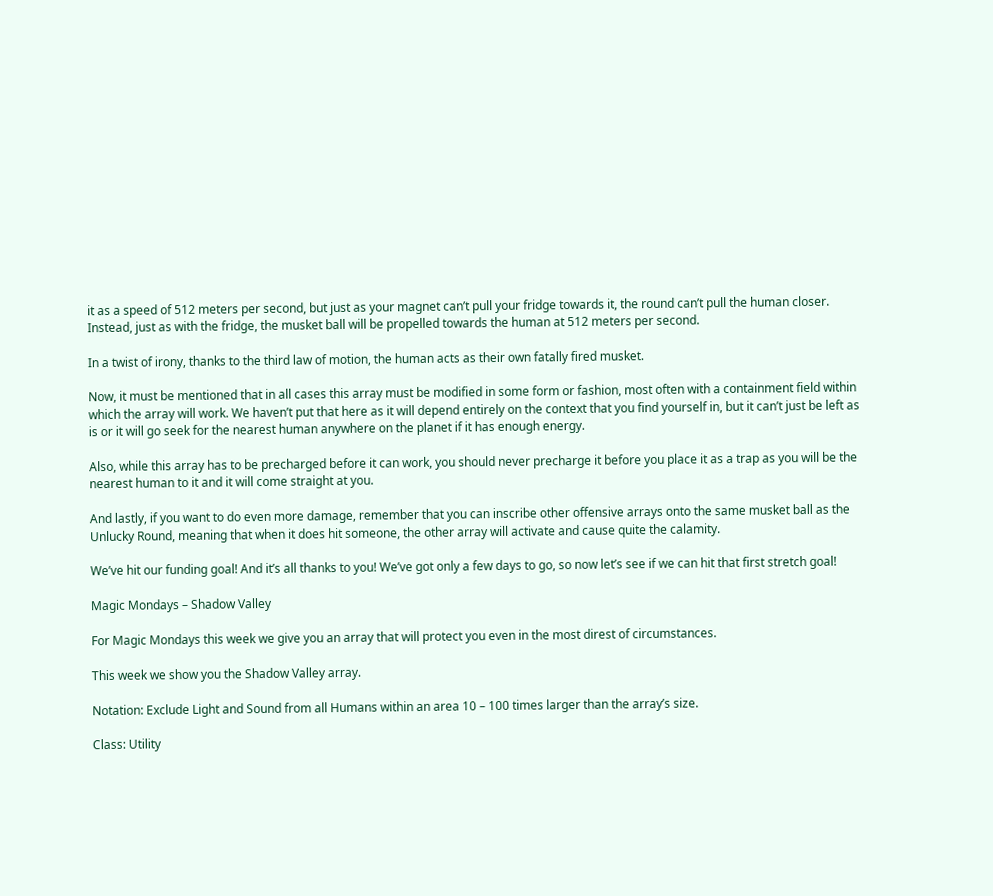it as a speed of 512 meters per second, but just as your magnet can’t pull your fridge towards it, the round can’t pull the human closer. Instead, just as with the fridge, the musket ball will be propelled towards the human at 512 meters per second.

In a twist of irony, thanks to the third law of motion, the human acts as their own fatally fired musket.

Now, it must be mentioned that in all cases this array must be modified in some form or fashion, most often with a containment field within which the array will work. We haven’t put that here as it will depend entirely on the context that you find yourself in, but it can’t just be left as is or it will go seek for the nearest human anywhere on the planet if it has enough energy.

Also, while this array has to be precharged before it can work, you should never precharge it before you place it as a trap as you will be the nearest human to it and it will come straight at you.

And lastly, if you want to do even more damage, remember that you can inscribe other offensive arrays onto the same musket ball as the Unlucky Round, meaning that when it does hit someone, the other array will activate and cause quite the calamity.

We’ve hit our funding goal! And it’s all thanks to you! We’ve got only a few days to go, so now let’s see if we can hit that first stretch goal!

Magic Mondays – Shadow Valley

For Magic Mondays this week we give you an array that will protect you even in the most direst of circumstances.

This week we show you the Shadow Valley array.

Notation: Exclude Light and Sound from all Humans within an area 10 – 100 times larger than the array’s size.

Class: Utility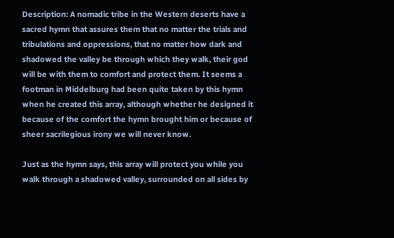Description: A nomadic tribe in the Western deserts have a sacred hymn that assures them that no matter the trials and tribulations and oppressions, that no matter how dark and shadowed the valley be through which they walk, their god will be with them to comfort and protect them. It seems a footman in Middelburg had been quite taken by this hymn when he created this array, although whether he designed it because of the comfort the hymn brought him or because of sheer sacrilegious irony we will never know.

Just as the hymn says, this array will protect you while you walk through a shadowed valley, surrounded on all sides by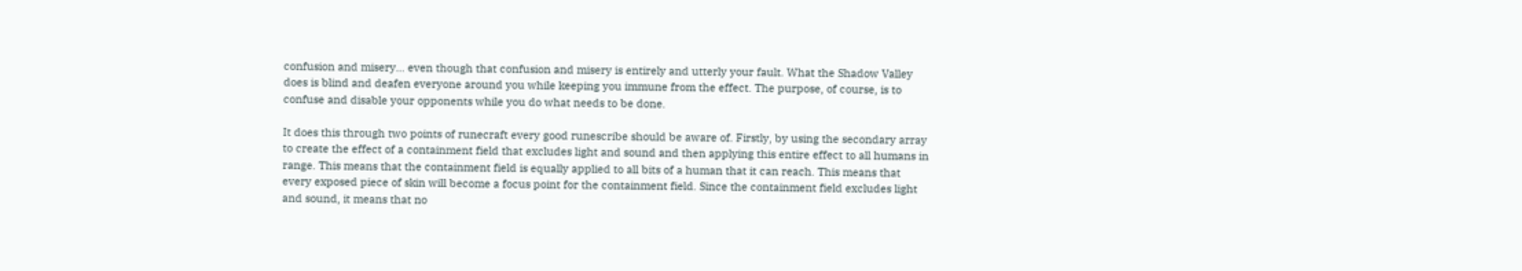confusion and misery… even though that confusion and misery is entirely and utterly your fault. What the Shadow Valley does is blind and deafen everyone around you while keeping you immune from the effect. The purpose, of course, is to confuse and disable your opponents while you do what needs to be done.

It does this through two points of runecraft every good runescribe should be aware of. Firstly, by using the secondary array to create the effect of a containment field that excludes light and sound and then applying this entire effect to all humans in range. This means that the containment field is equally applied to all bits of a human that it can reach. This means that every exposed piece of skin will become a focus point for the containment field. Since the containment field excludes light and sound, it means that no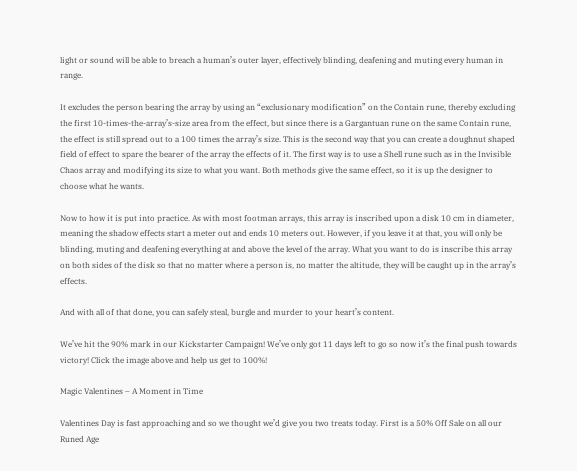light or sound will be able to breach a human’s outer layer, effectively blinding, deafening and muting every human in range.

It excludes the person bearing the array by using an “exclusionary modification” on the Contain rune, thereby excluding the first 10-times-the-array’s-size area from the effect, but since there is a Gargantuan rune on the same Contain rune, the effect is still spread out to a 100 times the array’s size. This is the second way that you can create a doughnut shaped field of effect to spare the bearer of the array the effects of it. The first way is to use a Shell rune such as in the Invisible Chaos array and modifying its size to what you want. Both methods give the same effect, so it is up the designer to choose what he wants.

Now to how it is put into practice. As with most footman arrays, this array is inscribed upon a disk 10 cm in diameter, meaning the shadow effects start a meter out and ends 10 meters out. However, if you leave it at that, you will only be blinding, muting and deafening everything at and above the level of the array. What you want to do is inscribe this array on both sides of the disk so that no matter where a person is, no matter the altitude, they will be caught up in the array’s effects.

And with all of that done, you can safely steal, burgle and murder to your heart’s content.

We’ve hit the 90% mark in our Kickstarter Campaign! We’ve only got 11 days left to go so now it’s the final push towards victory! Click the image above and help us get to 100%!

Magic Valentines – A Moment in Time

Valentines Day is fast approaching and so we thought we’d give you two treats today. First is a 50% Off Sale on all our Runed Age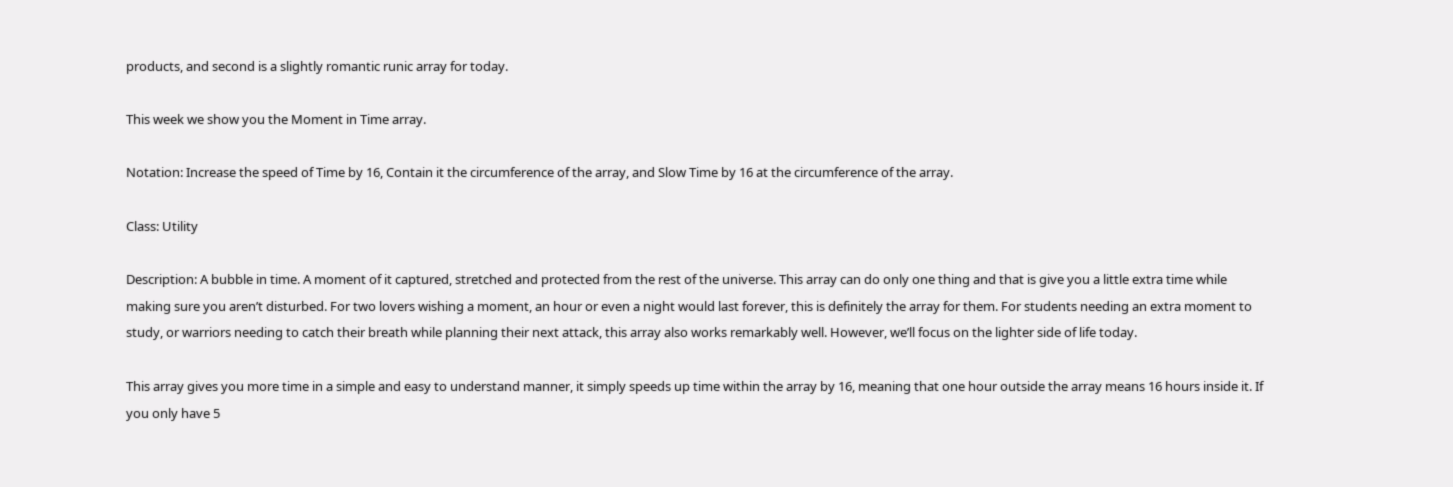products, and second is a slightly romantic runic array for today.

This week we show you the Moment in Time array.

Notation: Increase the speed of Time by 16, Contain it the circumference of the array, and Slow Time by 16 at the circumference of the array.

Class: Utility

Description: A bubble in time. A moment of it captured, stretched and protected from the rest of the universe. This array can do only one thing and that is give you a little extra time while making sure you aren’t disturbed. For two lovers wishing a moment, an hour or even a night would last forever, this is definitely the array for them. For students needing an extra moment to study, or warriors needing to catch their breath while planning their next attack, this array also works remarkably well. However, we’ll focus on the lighter side of life today.

This array gives you more time in a simple and easy to understand manner, it simply speeds up time within the array by 16, meaning that one hour outside the array means 16 hours inside it. If you only have 5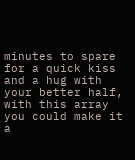minutes to spare for a quick kiss and a hug with your better half, with this array you could make it a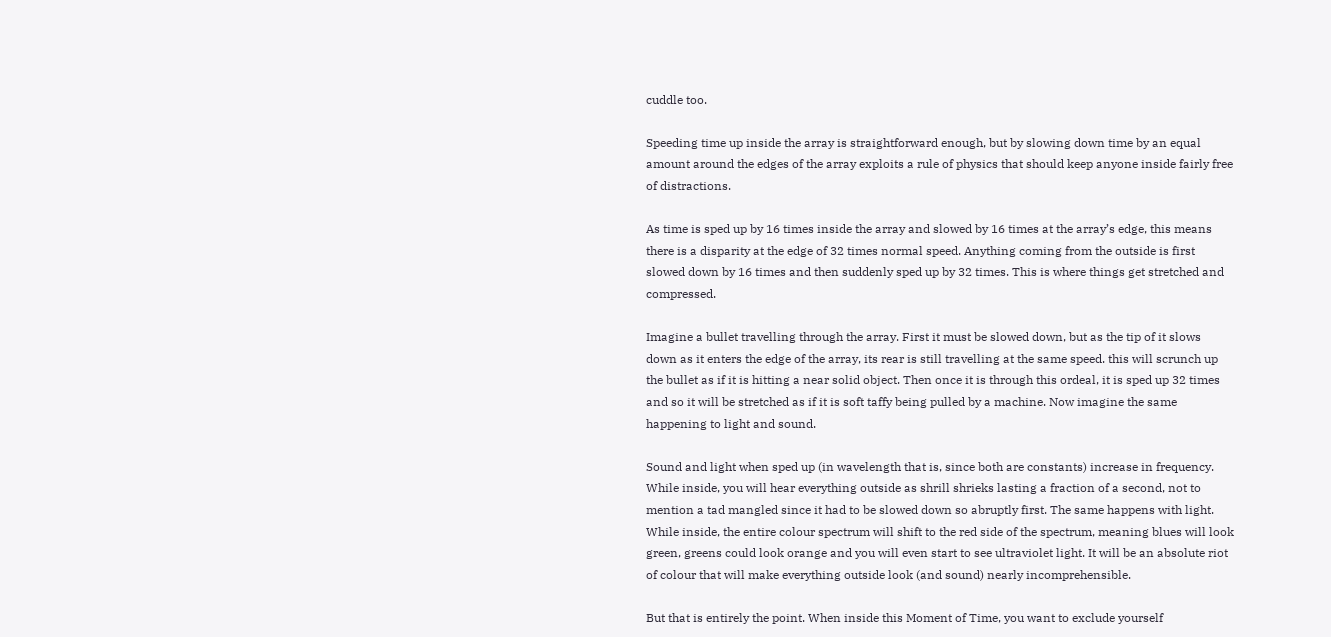cuddle too.

Speeding time up inside the array is straightforward enough, but by slowing down time by an equal amount around the edges of the array exploits a rule of physics that should keep anyone inside fairly free of distractions.

As time is sped up by 16 times inside the array and slowed by 16 times at the array’s edge, this means there is a disparity at the edge of 32 times normal speed. Anything coming from the outside is first slowed down by 16 times and then suddenly sped up by 32 times. This is where things get stretched and compressed.

Imagine a bullet travelling through the array. First it must be slowed down, but as the tip of it slows down as it enters the edge of the array, its rear is still travelling at the same speed. this will scrunch up the bullet as if it is hitting a near solid object. Then once it is through this ordeal, it is sped up 32 times and so it will be stretched as if it is soft taffy being pulled by a machine. Now imagine the same happening to light and sound.

Sound and light when sped up (in wavelength that is, since both are constants) increase in frequency. While inside, you will hear everything outside as shrill shrieks lasting a fraction of a second, not to mention a tad mangled since it had to be slowed down so abruptly first. The same happens with light. While inside, the entire colour spectrum will shift to the red side of the spectrum, meaning blues will look green, greens could look orange and you will even start to see ultraviolet light. It will be an absolute riot of colour that will make everything outside look (and sound) nearly incomprehensible.

But that is entirely the point. When inside this Moment of Time, you want to exclude yourself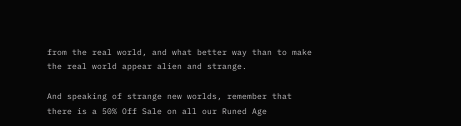from the real world, and what better way than to make the real world appear alien and strange.

And speaking of strange new worlds, remember that there is a 50% Off Sale on all our Runed Age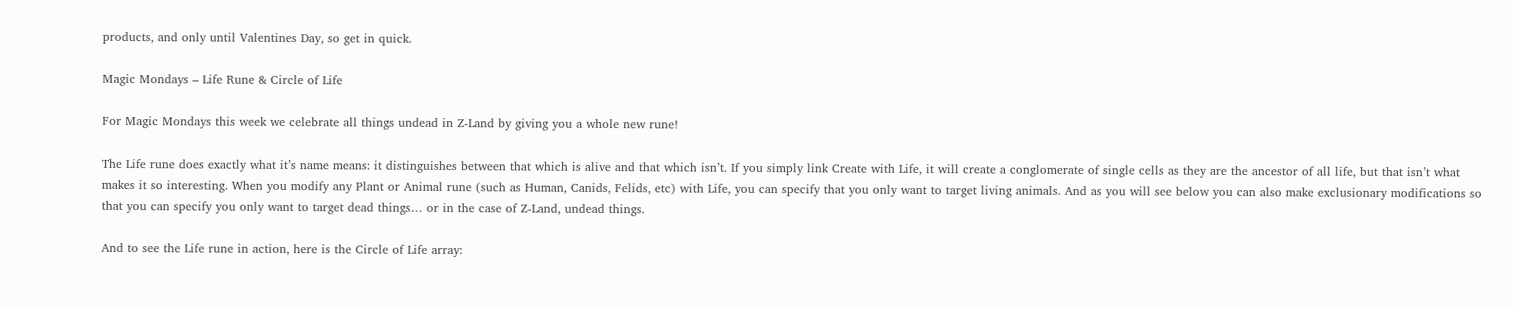products, and only until Valentines Day, so get in quick.

Magic Mondays – Life Rune & Circle of Life

For Magic Mondays this week we celebrate all things undead in Z-Land by giving you a whole new rune!

The Life rune does exactly what it’s name means: it distinguishes between that which is alive and that which isn’t. If you simply link Create with Life, it will create a conglomerate of single cells as they are the ancestor of all life, but that isn’t what makes it so interesting. When you modify any Plant or Animal rune (such as Human, Canids, Felids, etc) with Life, you can specify that you only want to target living animals. And as you will see below you can also make exclusionary modifications so that you can specify you only want to target dead things… or in the case of Z-Land, undead things.

And to see the Life rune in action, here is the Circle of Life array: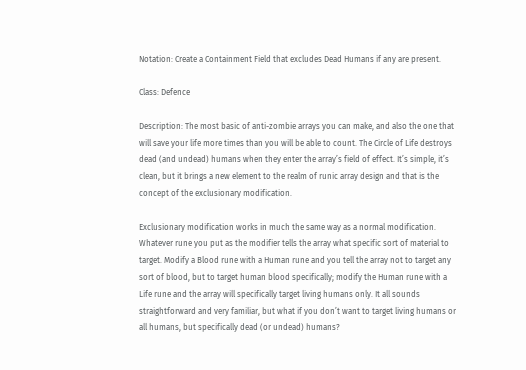Notation: Create a Containment Field that excludes Dead Humans if any are present.

Class: Defence

Description: The most basic of anti-zombie arrays you can make, and also the one that will save your life more times than you will be able to count. The Circle of Life destroys dead (and undead) humans when they enter the array’s field of effect. It’s simple, it’s clean, but it brings a new element to the realm of runic array design and that is the concept of the exclusionary modification.

Exclusionary modification works in much the same way as a normal modification. Whatever rune you put as the modifier tells the array what specific sort of material to target. Modify a Blood rune with a Human rune and you tell the array not to target any sort of blood, but to target human blood specifically; modify the Human rune with a Life rune and the array will specifically target living humans only. It all sounds straightforward and very familiar, but what if you don’t want to target living humans or all humans, but specifically dead (or undead) humans?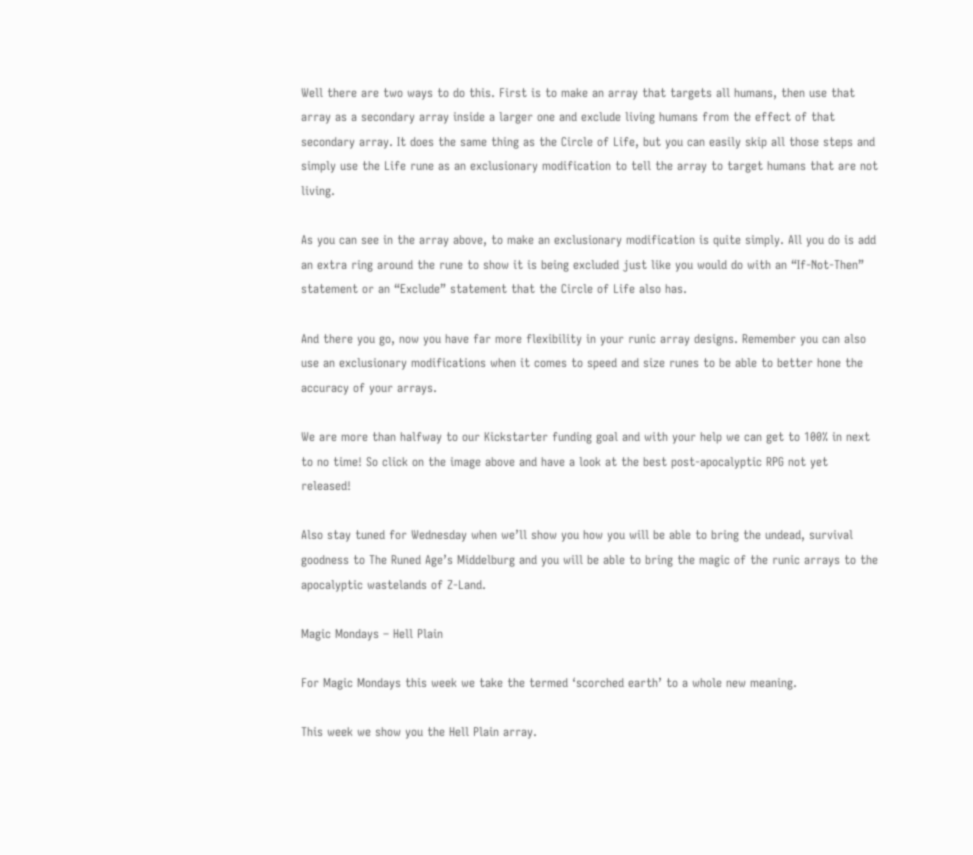Well there are two ways to do this. First is to make an array that targets all humans, then use that array as a secondary array inside a larger one and exclude living humans from the effect of that secondary array. It does the same thing as the Circle of Life, but you can easily skip all those steps and simply use the Life rune as an exclusionary modification to tell the array to target humans that are not living.

As you can see in the array above, to make an exclusionary modification is quite simply. All you do is add an extra ring around the rune to show it is being excluded just like you would do with an “If-Not-Then” statement or an “Exclude” statement that the Circle of Life also has.

And there you go, now you have far more flexibility in your runic array designs. Remember you can also use an exclusionary modifications when it comes to speed and size runes to be able to better hone the accuracy of your arrays.

We are more than halfway to our Kickstarter funding goal and with your help we can get to 100% in next to no time! So click on the image above and have a look at the best post-apocalyptic RPG not yet released!

Also stay tuned for Wednesday when we’ll show you how you will be able to bring the undead, survival goodness to The Runed Age’s Middelburg and you will be able to bring the magic of the runic arrays to the apocalyptic wastelands of Z-Land.

Magic Mondays – Hell Plain

For Magic Mondays this week we take the termed ‘scorched earth’ to a whole new meaning.

This week we show you the Hell Plain array.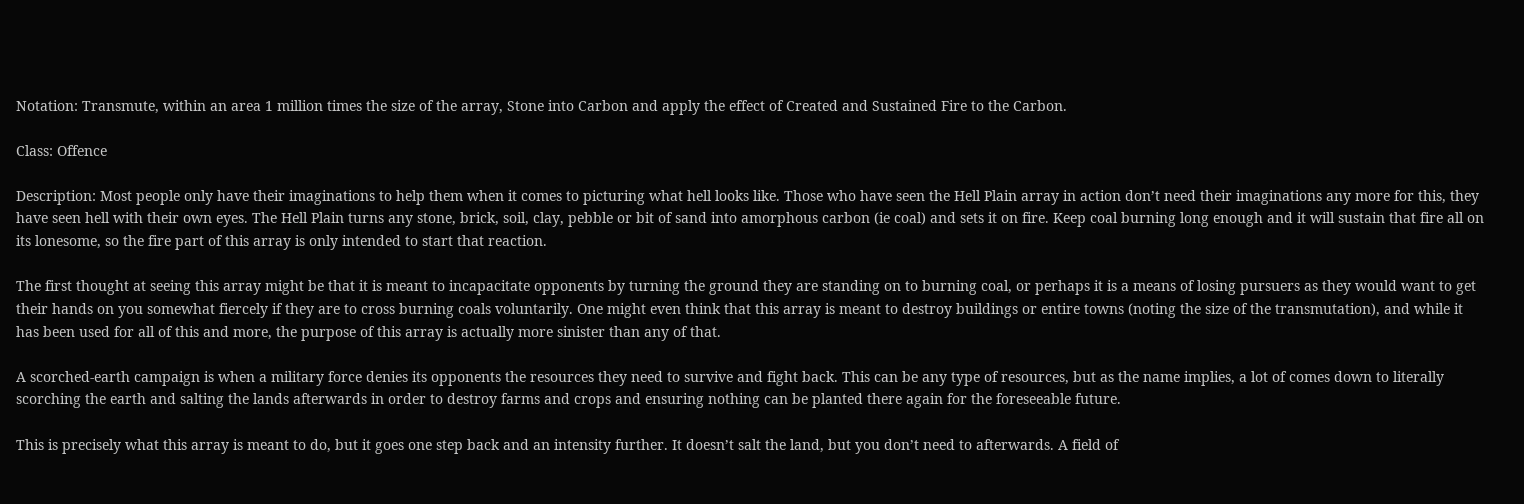Notation: Transmute, within an area 1 million times the size of the array, Stone into Carbon and apply the effect of Created and Sustained Fire to the Carbon.

Class: Offence

Description: Most people only have their imaginations to help them when it comes to picturing what hell looks like. Those who have seen the Hell Plain array in action don’t need their imaginations any more for this, they have seen hell with their own eyes. The Hell Plain turns any stone, brick, soil, clay, pebble or bit of sand into amorphous carbon (ie coal) and sets it on fire. Keep coal burning long enough and it will sustain that fire all on its lonesome, so the fire part of this array is only intended to start that reaction.

The first thought at seeing this array might be that it is meant to incapacitate opponents by turning the ground they are standing on to burning coal, or perhaps it is a means of losing pursuers as they would want to get their hands on you somewhat fiercely if they are to cross burning coals voluntarily. One might even think that this array is meant to destroy buildings or entire towns (noting the size of the transmutation), and while it has been used for all of this and more, the purpose of this array is actually more sinister than any of that.

A scorched-earth campaign is when a military force denies its opponents the resources they need to survive and fight back. This can be any type of resources, but as the name implies, a lot of comes down to literally scorching the earth and salting the lands afterwards in order to destroy farms and crops and ensuring nothing can be planted there again for the foreseeable future.

This is precisely what this array is meant to do, but it goes one step back and an intensity further. It doesn’t salt the land, but you don’t need to afterwards. A field of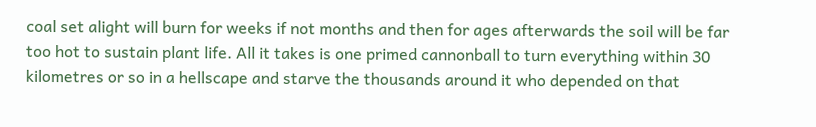coal set alight will burn for weeks if not months and then for ages afterwards the soil will be far too hot to sustain plant life. All it takes is one primed cannonball to turn everything within 30 kilometres or so in a hellscape and starve the thousands around it who depended on that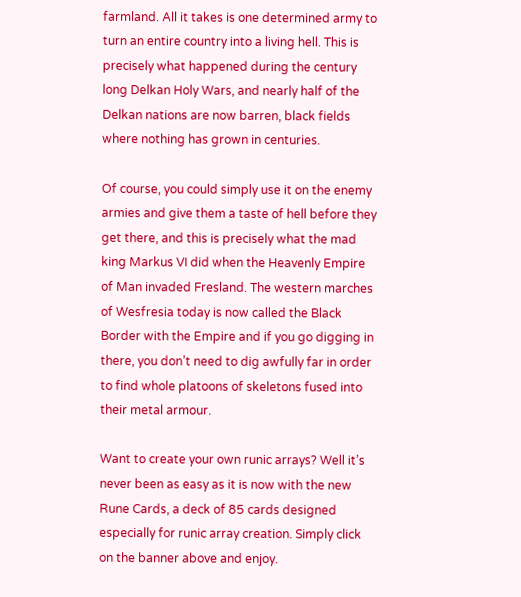farmland. All it takes is one determined army to turn an entire country into a living hell. This is precisely what happened during the century long Delkan Holy Wars, and nearly half of the Delkan nations are now barren, black fields where nothing has grown in centuries.

Of course, you could simply use it on the enemy armies and give them a taste of hell before they get there, and this is precisely what the mad king Markus VI did when the Heavenly Empire of Man invaded Fresland. The western marches of Wesfresia today is now called the Black Border with the Empire and if you go digging in there, you don’t need to dig awfully far in order to find whole platoons of skeletons fused into their metal armour.

Want to create your own runic arrays? Well it’s never been as easy as it is now with the new Rune Cards, a deck of 85 cards designed especially for runic array creation. Simply click on the banner above and enjoy.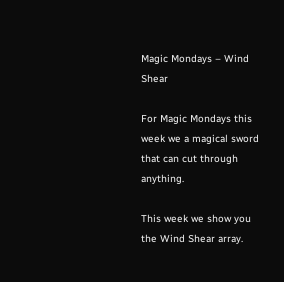Magic Mondays – Wind Shear

For Magic Mondays this week we a magical sword that can cut through anything.

This week we show you the Wind Shear array.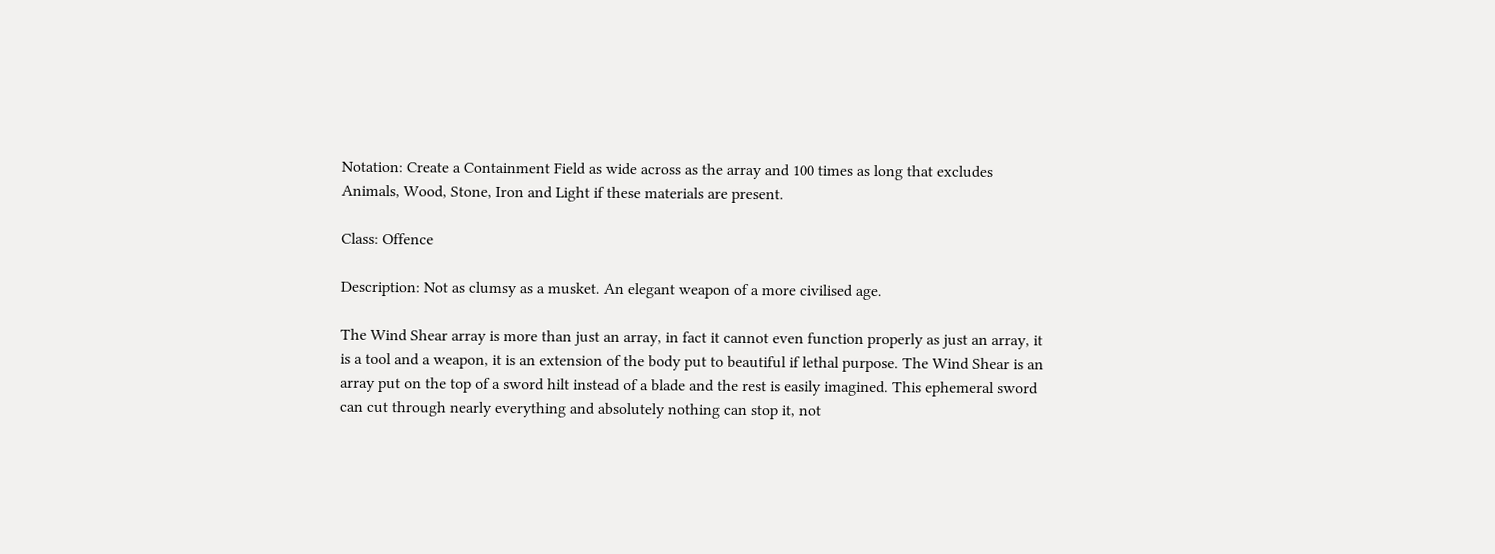Notation: Create a Containment Field as wide across as the array and 100 times as long that excludes Animals, Wood, Stone, Iron and Light if these materials are present.

Class: Offence

Description: Not as clumsy as a musket. An elegant weapon of a more civilised age.

The Wind Shear array is more than just an array, in fact it cannot even function properly as just an array, it is a tool and a weapon, it is an extension of the body put to beautiful if lethal purpose. The Wind Shear is an array put on the top of a sword hilt instead of a blade and the rest is easily imagined. This ephemeral sword can cut through nearly everything and absolutely nothing can stop it, not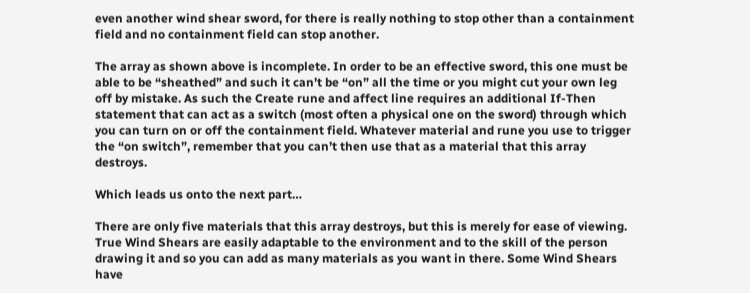even another wind shear sword, for there is really nothing to stop other than a containment field and no containment field can stop another.

The array as shown above is incomplete. In order to be an effective sword, this one must be able to be “sheathed” and such it can’t be “on” all the time or you might cut your own leg off by mistake. As such the Create rune and affect line requires an additional If-Then statement that can act as a switch (most often a physical one on the sword) through which you can turn on or off the containment field. Whatever material and rune you use to trigger the “on switch”, remember that you can’t then use that as a material that this array destroys.

Which leads us onto the next part…

There are only five materials that this array destroys, but this is merely for ease of viewing. True Wind Shears are easily adaptable to the environment and to the skill of the person drawing it and so you can add as many materials as you want in there. Some Wind Shears have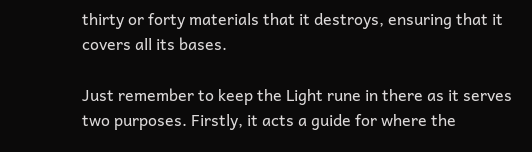thirty or forty materials that it destroys, ensuring that it covers all its bases.

Just remember to keep the Light rune in there as it serves two purposes. Firstly, it acts a guide for where the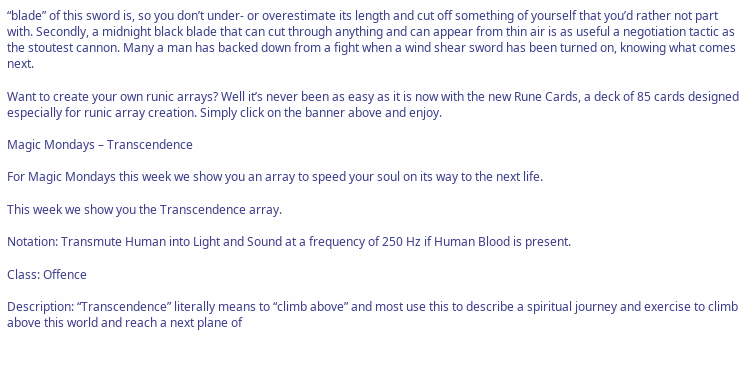“blade” of this sword is, so you don’t under- or overestimate its length and cut off something of yourself that you’d rather not part with. Secondly, a midnight black blade that can cut through anything and can appear from thin air is as useful a negotiation tactic as the stoutest cannon. Many a man has backed down from a fight when a wind shear sword has been turned on, knowing what comes next.

Want to create your own runic arrays? Well it’s never been as easy as it is now with the new Rune Cards, a deck of 85 cards designed especially for runic array creation. Simply click on the banner above and enjoy.

Magic Mondays – Transcendence

For Magic Mondays this week we show you an array to speed your soul on its way to the next life.

This week we show you the Transcendence array.

Notation: Transmute Human into Light and Sound at a frequency of 250 Hz if Human Blood is present.

Class: Offence

Description: “Transcendence” literally means to “climb above” and most use this to describe a spiritual journey and exercise to climb above this world and reach a next plane of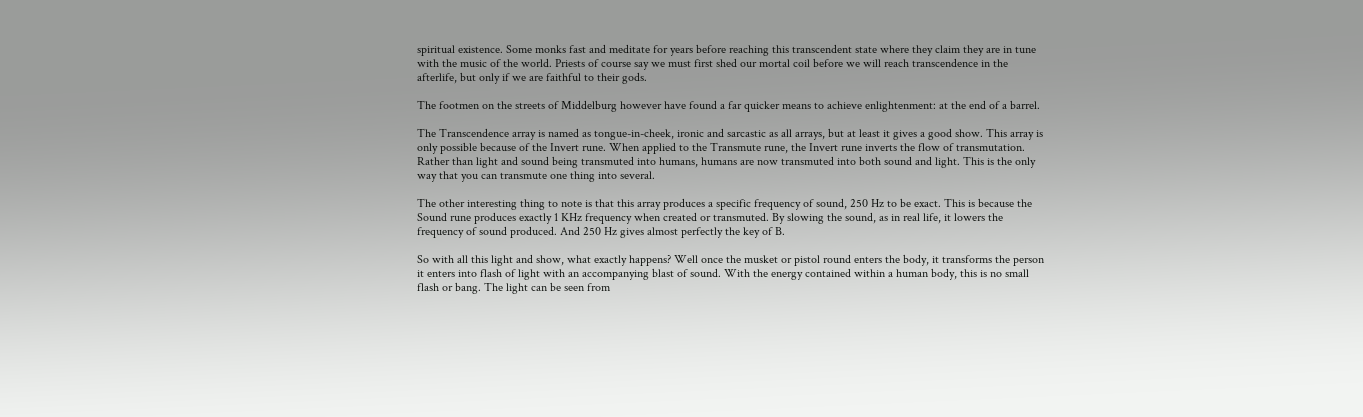spiritual existence. Some monks fast and meditate for years before reaching this transcendent state where they claim they are in tune with the music of the world. Priests of course say we must first shed our mortal coil before we will reach transcendence in the afterlife, but only if we are faithful to their gods.

The footmen on the streets of Middelburg however have found a far quicker means to achieve enlightenment: at the end of a barrel.

The Transcendence array is named as tongue-in-cheek, ironic and sarcastic as all arrays, but at least it gives a good show. This array is only possible because of the Invert rune. When applied to the Transmute rune, the Invert rune inverts the flow of transmutation. Rather than light and sound being transmuted into humans, humans are now transmuted into both sound and light. This is the only way that you can transmute one thing into several.

The other interesting thing to note is that this array produces a specific frequency of sound, 250 Hz to be exact. This is because the Sound rune produces exactly 1 KHz frequency when created or transmuted. By slowing the sound, as in real life, it lowers the frequency of sound produced. And 250 Hz gives almost perfectly the key of B.

So with all this light and show, what exactly happens? Well once the musket or pistol round enters the body, it transforms the person it enters into flash of light with an accompanying blast of sound. With the energy contained within a human body, this is no small flash or bang. The light can be seen from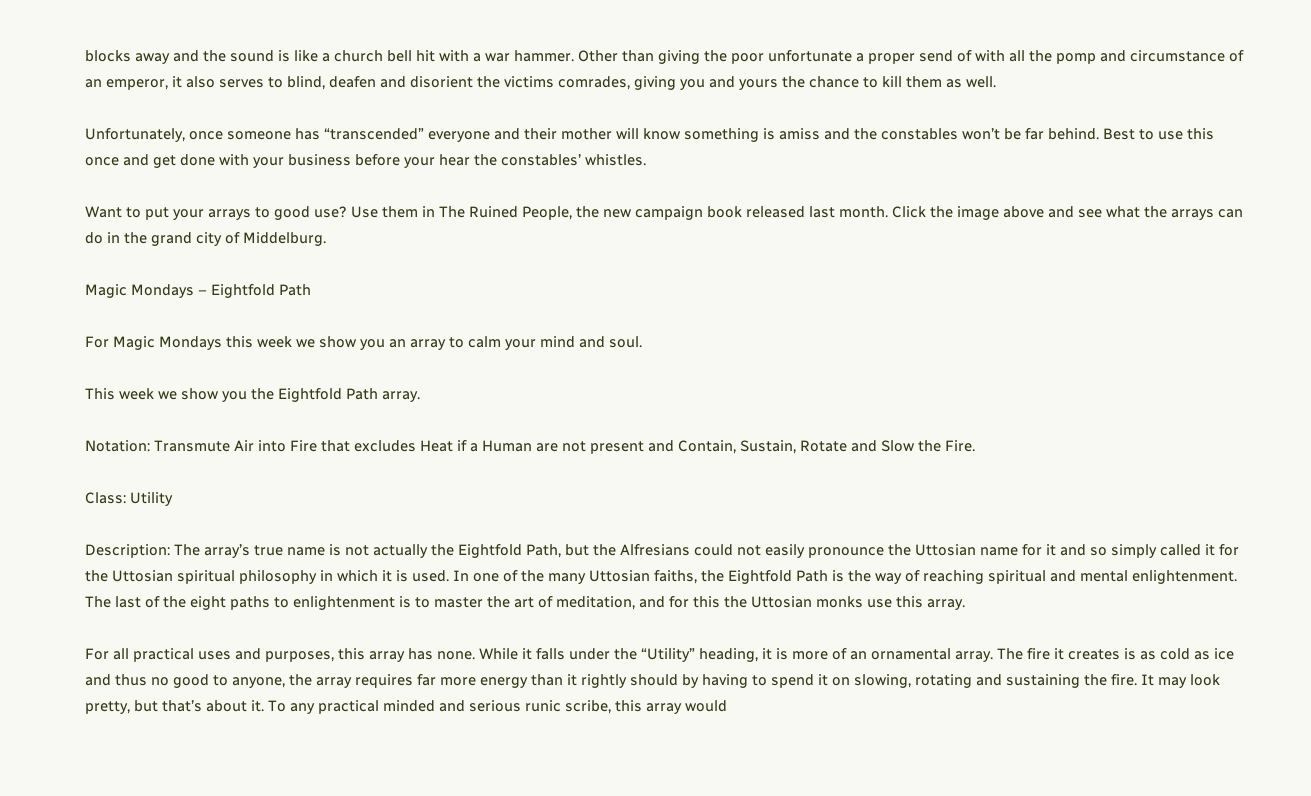blocks away and the sound is like a church bell hit with a war hammer. Other than giving the poor unfortunate a proper send of with all the pomp and circumstance of an emperor, it also serves to blind, deafen and disorient the victims comrades, giving you and yours the chance to kill them as well.

Unfortunately, once someone has “transcended” everyone and their mother will know something is amiss and the constables won’t be far behind. Best to use this once and get done with your business before your hear the constables’ whistles.

Want to put your arrays to good use? Use them in The Ruined People, the new campaign book released last month. Click the image above and see what the arrays can do in the grand city of Middelburg.

Magic Mondays – Eightfold Path

For Magic Mondays this week we show you an array to calm your mind and soul.

This week we show you the Eightfold Path array.

Notation: Transmute Air into Fire that excludes Heat if a Human are not present and Contain, Sustain, Rotate and Slow the Fire.

Class: Utility

Description: The array’s true name is not actually the Eightfold Path, but the Alfresians could not easily pronounce the Uttosian name for it and so simply called it for the Uttosian spiritual philosophy in which it is used. In one of the many Uttosian faiths, the Eightfold Path is the way of reaching spiritual and mental enlightenment. The last of the eight paths to enlightenment is to master the art of meditation, and for this the Uttosian monks use this array.

For all practical uses and purposes, this array has none. While it falls under the “Utility” heading, it is more of an ornamental array. The fire it creates is as cold as ice and thus no good to anyone, the array requires far more energy than it rightly should by having to spend it on slowing, rotating and sustaining the fire. It may look pretty, but that’s about it. To any practical minded and serious runic scribe, this array would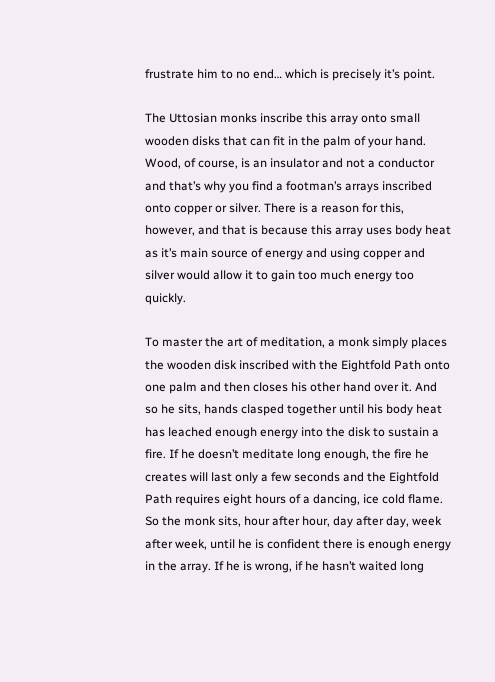frustrate him to no end… which is precisely it’s point.

The Uttosian monks inscribe this array onto small wooden disks that can fit in the palm of your hand. Wood, of course, is an insulator and not a conductor and that’s why you find a footman’s arrays inscribed onto copper or silver. There is a reason for this, however, and that is because this array uses body heat as it’s main source of energy and using copper and silver would allow it to gain too much energy too quickly.

To master the art of meditation, a monk simply places the wooden disk inscribed with the Eightfold Path onto one palm and then closes his other hand over it. And so he sits, hands clasped together until his body heat has leached enough energy into the disk to sustain a fire. If he doesn’t meditate long enough, the fire he creates will last only a few seconds and the Eightfold Path requires eight hours of a dancing, ice cold flame. So the monk sits, hour after hour, day after day, week after week, until he is confident there is enough energy in the array. If he is wrong, if he hasn’t waited long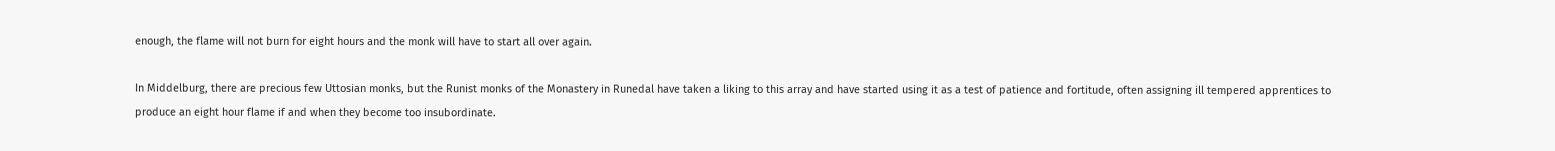enough, the flame will not burn for eight hours and the monk will have to start all over again.

In Middelburg, there are precious few Uttosian monks, but the Runist monks of the Monastery in Runedal have taken a liking to this array and have started using it as a test of patience and fortitude, often assigning ill tempered apprentices to produce an eight hour flame if and when they become too insubordinate.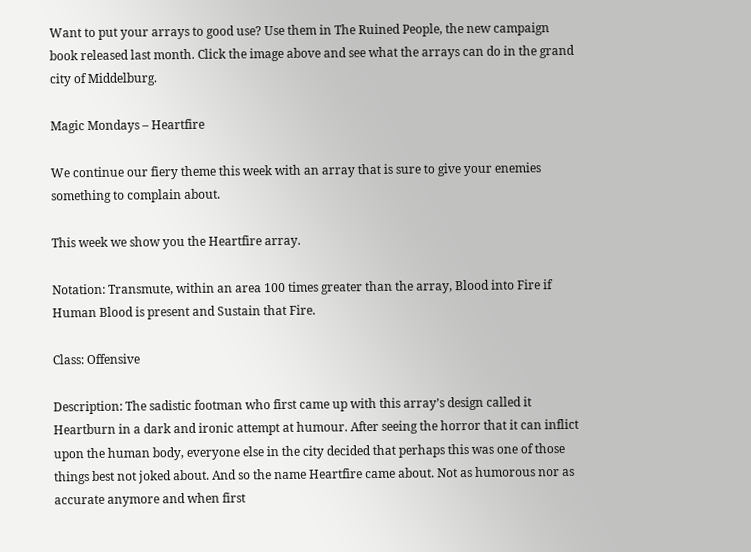Want to put your arrays to good use? Use them in The Ruined People, the new campaign book released last month. Click the image above and see what the arrays can do in the grand city of Middelburg.

Magic Mondays – Heartfire

We continue our fiery theme this week with an array that is sure to give your enemies something to complain about.

This week we show you the Heartfire array.

Notation: Transmute, within an area 100 times greater than the array, Blood into Fire if Human Blood is present and Sustain that Fire.

Class: Offensive

Description: The sadistic footman who first came up with this array’s design called it Heartburn in a dark and ironic attempt at humour. After seeing the horror that it can inflict upon the human body, everyone else in the city decided that perhaps this was one of those things best not joked about. And so the name Heartfire came about. Not as humorous nor as accurate anymore and when first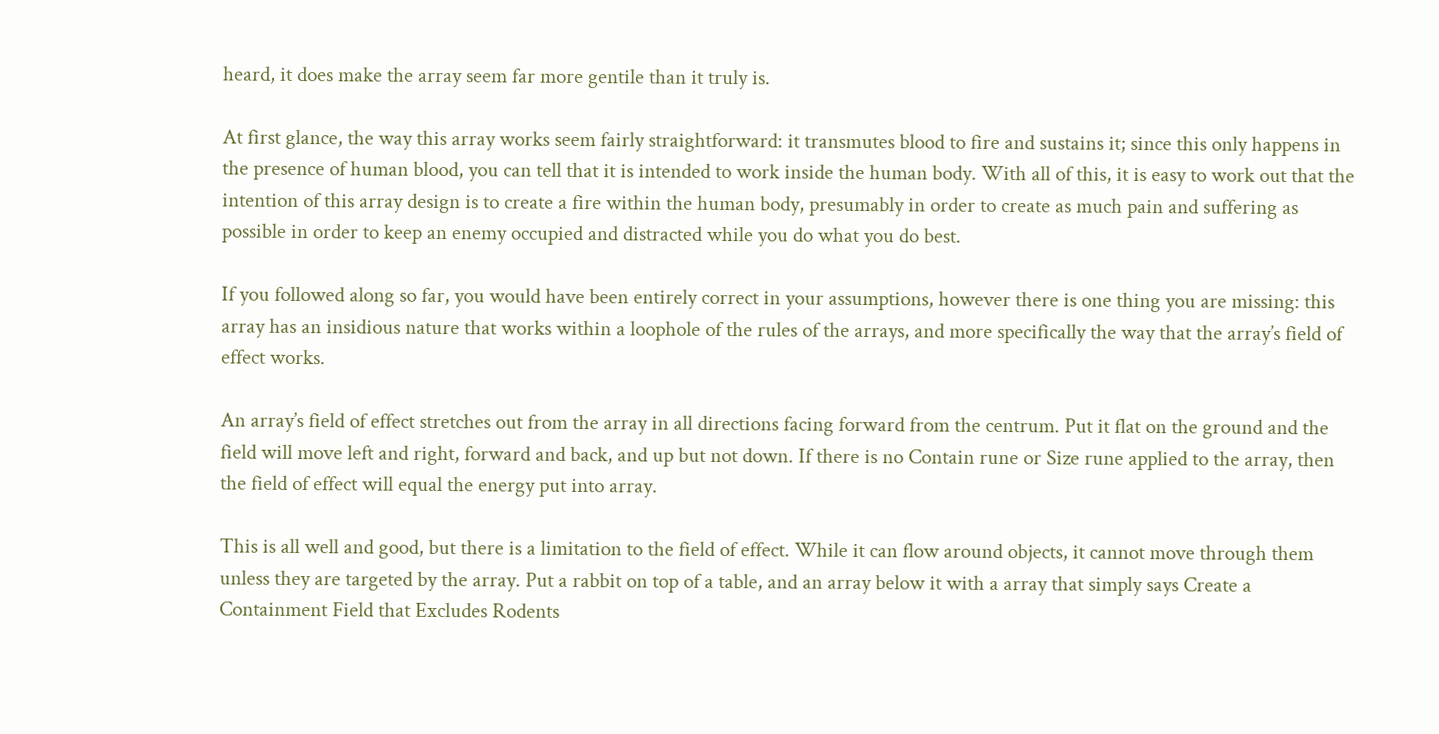heard, it does make the array seem far more gentile than it truly is.

At first glance, the way this array works seem fairly straightforward: it transmutes blood to fire and sustains it; since this only happens in the presence of human blood, you can tell that it is intended to work inside the human body. With all of this, it is easy to work out that the intention of this array design is to create a fire within the human body, presumably in order to create as much pain and suffering as possible in order to keep an enemy occupied and distracted while you do what you do best.

If you followed along so far, you would have been entirely correct in your assumptions, however there is one thing you are missing: this array has an insidious nature that works within a loophole of the rules of the arrays, and more specifically the way that the array’s field of effect works.

An array’s field of effect stretches out from the array in all directions facing forward from the centrum. Put it flat on the ground and the field will move left and right, forward and back, and up but not down. If there is no Contain rune or Size rune applied to the array, then the field of effect will equal the energy put into array.

This is all well and good, but there is a limitation to the field of effect. While it can flow around objects, it cannot move through them unless they are targeted by the array. Put a rabbit on top of a table, and an array below it with a array that simply says Create a Containment Field that Excludes Rodents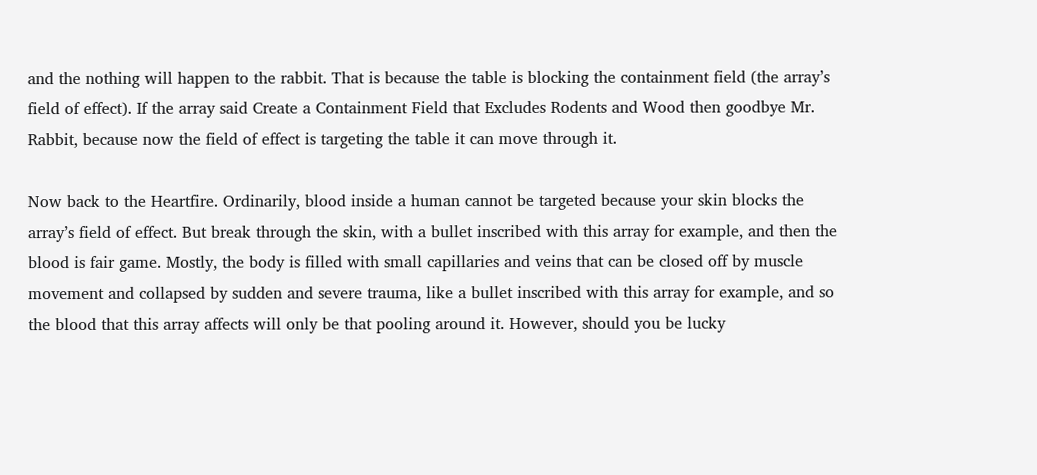and the nothing will happen to the rabbit. That is because the table is blocking the containment field (the array’s field of effect). If the array said Create a Containment Field that Excludes Rodents and Wood then goodbye Mr. Rabbit, because now the field of effect is targeting the table it can move through it.

Now back to the Heartfire. Ordinarily, blood inside a human cannot be targeted because your skin blocks the array’s field of effect. But break through the skin, with a bullet inscribed with this array for example, and then the blood is fair game. Mostly, the body is filled with small capillaries and veins that can be closed off by muscle movement and collapsed by sudden and severe trauma, like a bullet inscribed with this array for example, and so the blood that this array affects will only be that pooling around it. However, should you be lucky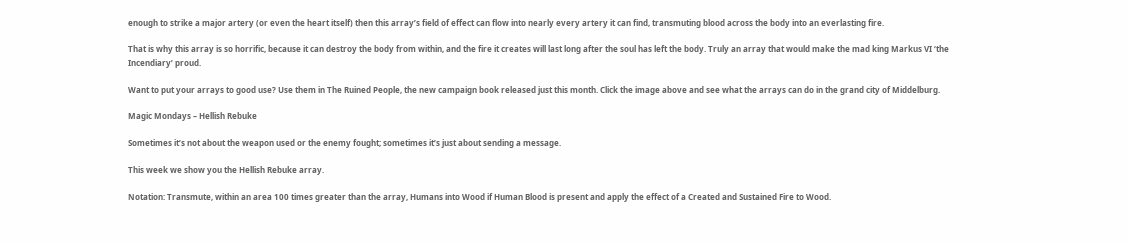enough to strike a major artery (or even the heart itself) then this array’s field of effect can flow into nearly every artery it can find, transmuting blood across the body into an everlasting fire.

That is why this array is so horrific, because it can destroy the body from within, and the fire it creates will last long after the soul has left the body. Truly an array that would make the mad king Markus VI ‘the Incendiary’ proud.

Want to put your arrays to good use? Use them in The Ruined People, the new campaign book released just this month. Click the image above and see what the arrays can do in the grand city of Middelburg.

Magic Mondays – Hellish Rebuke

Sometimes it’s not about the weapon used or the enemy fought; sometimes it’s just about sending a message.

This week we show you the Hellish Rebuke array.

Notation: Transmute, within an area 100 times greater than the array, Humans into Wood if Human Blood is present and apply the effect of a Created and Sustained Fire to Wood.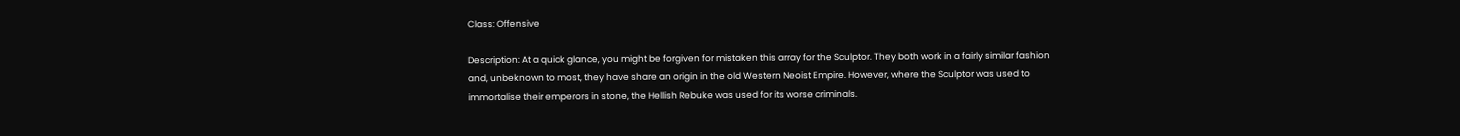Class: Offensive

Description: At a quick glance, you might be forgiven for mistaken this array for the Sculptor. They both work in a fairly similar fashion and, unbeknown to most, they have share an origin in the old Western Neoist Empire. However, where the Sculptor was used to immortalise their emperors in stone, the Hellish Rebuke was used for its worse criminals.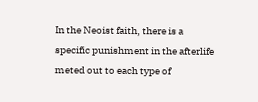In the Neoist faith, there is a specific punishment in the afterlife meted out to each type of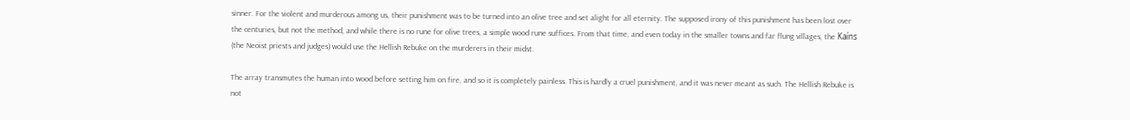sinner. For the violent and murderous among us, their punishment was to be turned into an olive tree and set alight for all eternity. The supposed irony of this punishment has been lost over the centuries, but not the method, and while there is no rune for olive trees, a simple wood rune suffices. From that time, and even today in the smaller towns and far flung villages, the Kaíns (the Neoist priests and judges) would use the Hellish Rebuke on the murderers in their midst.

The array transmutes the human into wood before setting him on fire, and so it is completely painless. This is hardly a cruel punishment, and it was never meant as such. The Hellish Rebuke is not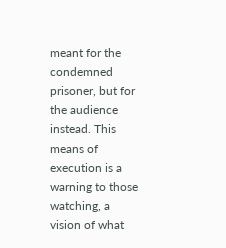meant for the condemned prisoner, but for the audience instead. This means of execution is a warning to those watching, a vision of what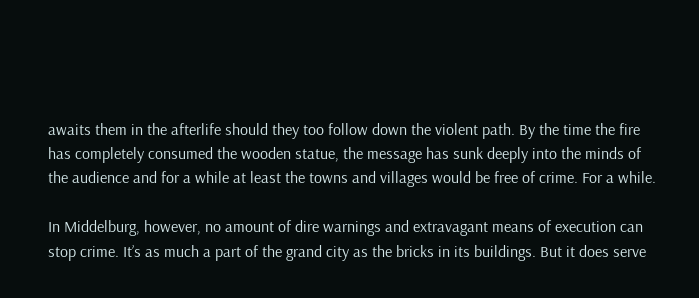awaits them in the afterlife should they too follow down the violent path. By the time the fire has completely consumed the wooden statue, the message has sunk deeply into the minds of the audience and for a while at least the towns and villages would be free of crime. For a while.

In Middelburg, however, no amount of dire warnings and extravagant means of execution can stop crime. It’s as much a part of the grand city as the bricks in its buildings. But it does serve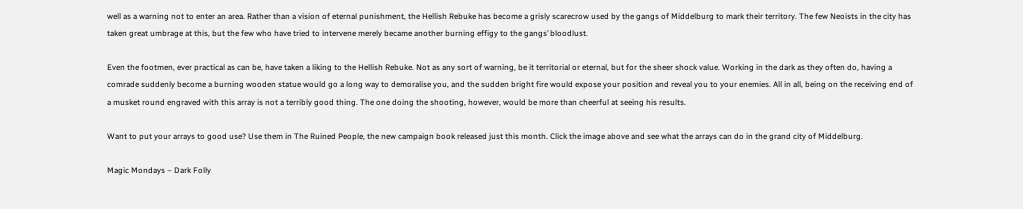well as a warning not to enter an area. Rather than a vision of eternal punishment, the Hellish Rebuke has become a grisly scarecrow used by the gangs of Middelburg to mark their territory. The few Neoists in the city has taken great umbrage at this, but the few who have tried to intervene merely became another burning effigy to the gangs’ bloodlust.

Even the footmen, ever practical as can be, have taken a liking to the Hellish Rebuke. Not as any sort of warning, be it territorial or eternal, but for the sheer shock value. Working in the dark as they often do, having a comrade suddenly become a burning wooden statue would go a long way to demoralise you, and the sudden bright fire would expose your position and reveal you to your enemies. All in all, being on the receiving end of a musket round engraved with this array is not a terribly good thing. The one doing the shooting, however, would be more than cheerful at seeing his results.

Want to put your arrays to good use? Use them in The Ruined People, the new campaign book released just this month. Click the image above and see what the arrays can do in the grand city of Middelburg.

Magic Mondays – Dark Folly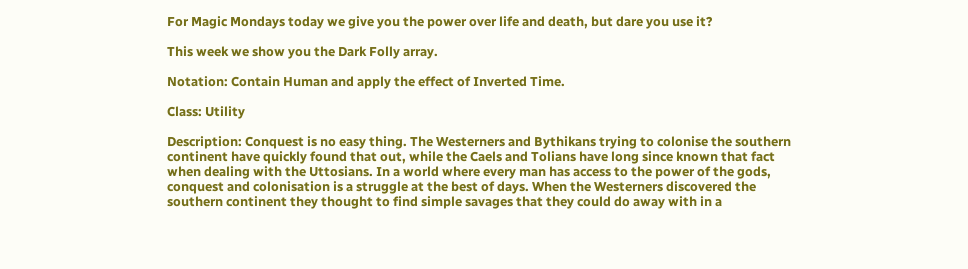For Magic Mondays today we give you the power over life and death, but dare you use it?

This week we show you the Dark Folly array.

Notation: Contain Human and apply the effect of Inverted Time.

Class: Utility

Description: Conquest is no easy thing. The Westerners and Bythikans trying to colonise the southern continent have quickly found that out, while the Caels and Tolians have long since known that fact when dealing with the Uttosians. In a world where every man has access to the power of the gods, conquest and colonisation is a struggle at the best of days. When the Westerners discovered the southern continent they thought to find simple savages that they could do away with in a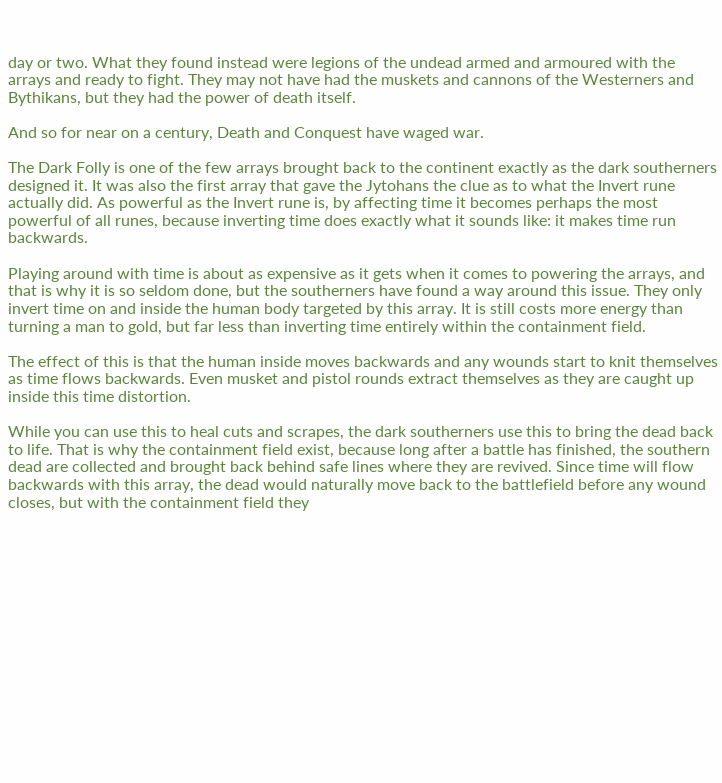day or two. What they found instead were legions of the undead armed and armoured with the arrays and ready to fight. They may not have had the muskets and cannons of the Westerners and Bythikans, but they had the power of death itself.

And so for near on a century, Death and Conquest have waged war.

The Dark Folly is one of the few arrays brought back to the continent exactly as the dark southerners designed it. It was also the first array that gave the Jytohans the clue as to what the Invert rune actually did. As powerful as the Invert rune is, by affecting time it becomes perhaps the most powerful of all runes, because inverting time does exactly what it sounds like: it makes time run backwards.

Playing around with time is about as expensive as it gets when it comes to powering the arrays, and that is why it is so seldom done, but the southerners have found a way around this issue. They only invert time on and inside the human body targeted by this array. It is still costs more energy than turning a man to gold, but far less than inverting time entirely within the containment field.

The effect of this is that the human inside moves backwards and any wounds start to knit themselves as time flows backwards. Even musket and pistol rounds extract themselves as they are caught up inside this time distortion.

While you can use this to heal cuts and scrapes, the dark southerners use this to bring the dead back to life. That is why the containment field exist, because long after a battle has finished, the southern dead are collected and brought back behind safe lines where they are revived. Since time will flow backwards with this array, the dead would naturally move back to the battlefield before any wound closes, but with the containment field they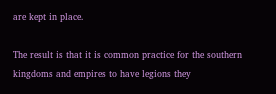are kept in place.

The result is that it is common practice for the southern kingdoms and empires to have legions they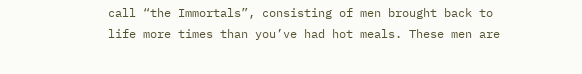call “the Immortals”, consisting of men brought back to life more times than you’ve had hot meals. These men are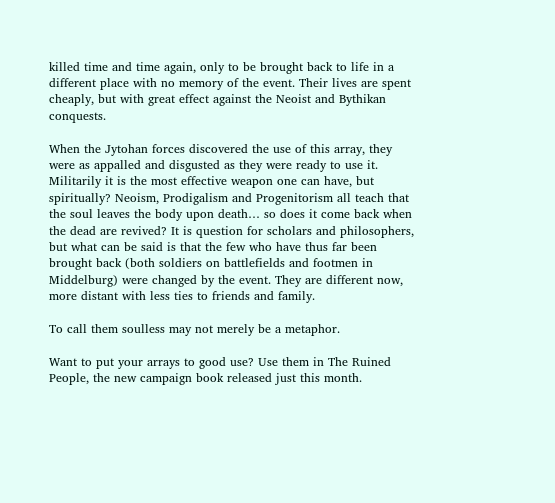killed time and time again, only to be brought back to life in a different place with no memory of the event. Their lives are spent cheaply, but with great effect against the Neoist and Bythikan conquests.

When the Jytohan forces discovered the use of this array, they were as appalled and disgusted as they were ready to use it. Militarily it is the most effective weapon one can have, but spiritually? Neoism, Prodigalism and Progenitorism all teach that the soul leaves the body upon death… so does it come back when the dead are revived? It is question for scholars and philosophers, but what can be said is that the few who have thus far been brought back (both soldiers on battlefields and footmen in Middelburg) were changed by the event. They are different now, more distant with less ties to friends and family.

To call them soulless may not merely be a metaphor.

Want to put your arrays to good use? Use them in The Ruined People, the new campaign book released just this month.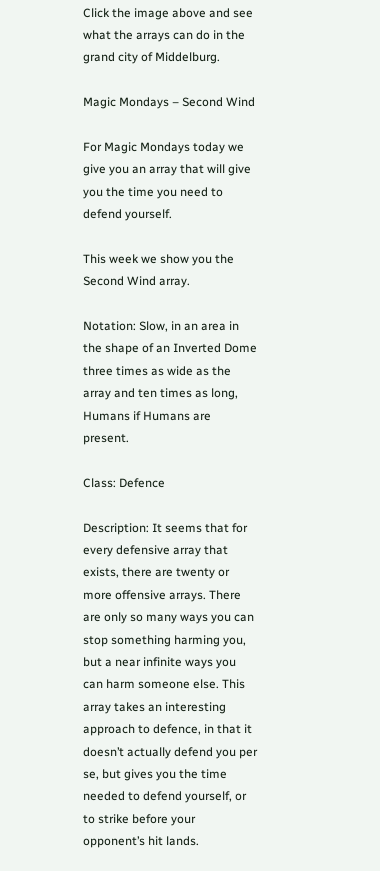Click the image above and see what the arrays can do in the grand city of Middelburg.

Magic Mondays – Second Wind

For Magic Mondays today we give you an array that will give you the time you need to defend yourself.

This week we show you the Second Wind array.

Notation: Slow, in an area in the shape of an Inverted Dome three times as wide as the array and ten times as long, Humans if Humans are present.

Class: Defence

Description: It seems that for every defensive array that exists, there are twenty or more offensive arrays. There are only so many ways you can stop something harming you, but a near infinite ways you can harm someone else. This array takes an interesting approach to defence, in that it doesn’t actually defend you per se, but gives you the time needed to defend yourself, or to strike before your opponent’s hit lands.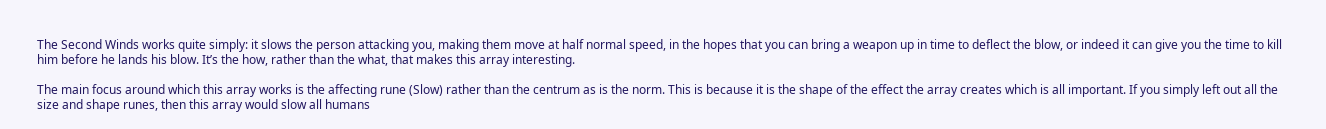The Second Winds works quite simply: it slows the person attacking you, making them move at half normal speed, in the hopes that you can bring a weapon up in time to deflect the blow, or indeed it can give you the time to kill him before he lands his blow. It’s the how, rather than the what, that makes this array interesting.

The main focus around which this array works is the affecting rune (Slow) rather than the centrum as is the norm. This is because it is the shape of the effect the array creates which is all important. If you simply left out all the size and shape runes, then this array would slow all humans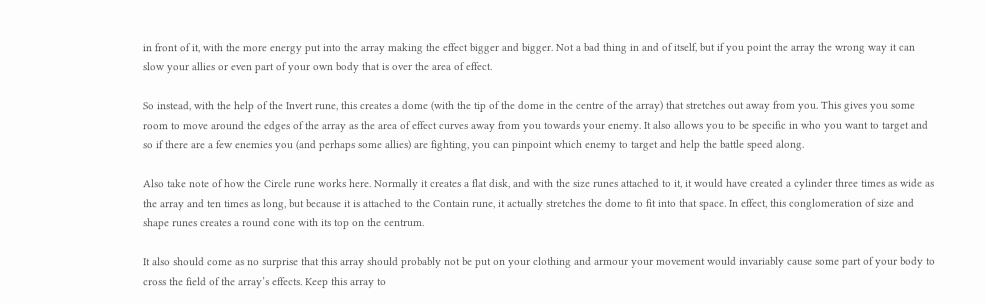in front of it, with the more energy put into the array making the effect bigger and bigger. Not a bad thing in and of itself, but if you point the array the wrong way it can slow your allies or even part of your own body that is over the area of effect.

So instead, with the help of the Invert rune, this creates a dome (with the tip of the dome in the centre of the array) that stretches out away from you. This gives you some room to move around the edges of the array as the area of effect curves away from you towards your enemy. It also allows you to be specific in who you want to target and so if there are a few enemies you (and perhaps some allies) are fighting, you can pinpoint which enemy to target and help the battle speed along.

Also take note of how the Circle rune works here. Normally it creates a flat disk, and with the size runes attached to it, it would have created a cylinder three times as wide as the array and ten times as long, but because it is attached to the Contain rune, it actually stretches the dome to fit into that space. In effect, this conglomeration of size and shape runes creates a round cone with its top on the centrum.

It also should come as no surprise that this array should probably not be put on your clothing and armour your movement would invariably cause some part of your body to cross the field of the array’s effects. Keep this array to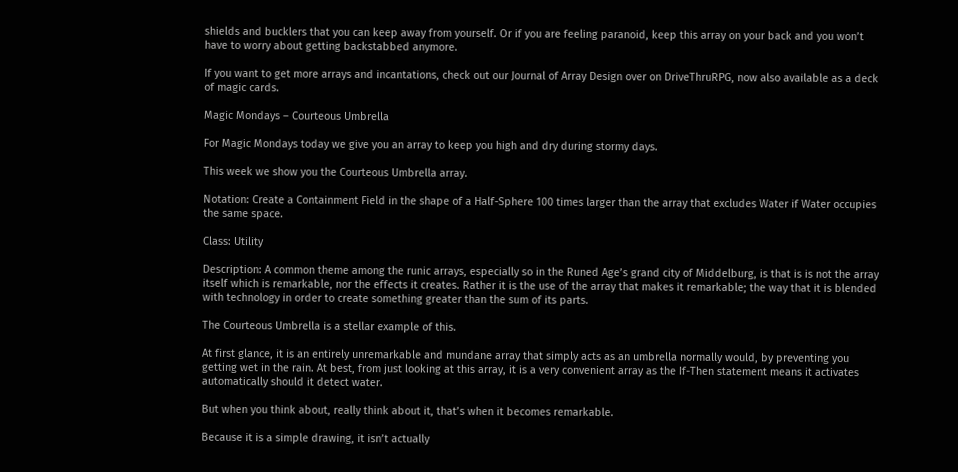shields and bucklers that you can keep away from yourself. Or if you are feeling paranoid, keep this array on your back and you won’t have to worry about getting backstabbed anymore.

If you want to get more arrays and incantations, check out our Journal of Array Design over on DriveThruRPG, now also available as a deck of magic cards.

Magic Mondays – Courteous Umbrella

For Magic Mondays today we give you an array to keep you high and dry during stormy days.

This week we show you the Courteous Umbrella array.

Notation: Create a Containment Field in the shape of a Half-Sphere 100 times larger than the array that excludes Water if Water occupies the same space.

Class: Utility

Description: A common theme among the runic arrays, especially so in the Runed Age’s grand city of Middelburg, is that is is not the array itself which is remarkable, nor the effects it creates. Rather it is the use of the array that makes it remarkable; the way that it is blended with technology in order to create something greater than the sum of its parts.

The Courteous Umbrella is a stellar example of this.

At first glance, it is an entirely unremarkable and mundane array that simply acts as an umbrella normally would, by preventing you getting wet in the rain. At best, from just looking at this array, it is a very convenient array as the If-Then statement means it activates automatically should it detect water.

But when you think about, really think about it, that’s when it becomes remarkable.

Because it is a simple drawing, it isn’t actually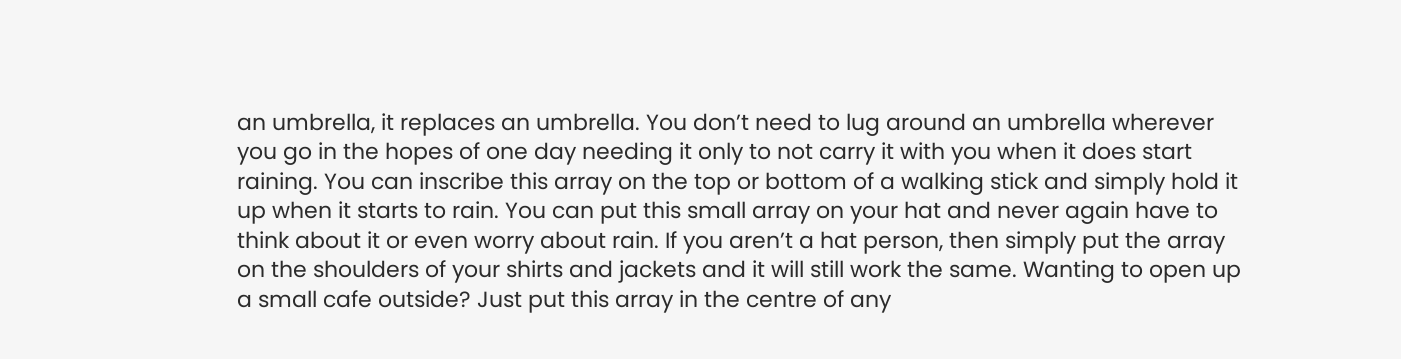an umbrella, it replaces an umbrella. You don’t need to lug around an umbrella wherever you go in the hopes of one day needing it only to not carry it with you when it does start raining. You can inscribe this array on the top or bottom of a walking stick and simply hold it up when it starts to rain. You can put this small array on your hat and never again have to think about it or even worry about rain. If you aren’t a hat person, then simply put the array on the shoulders of your shirts and jackets and it will still work the same. Wanting to open up a small cafe outside? Just put this array in the centre of any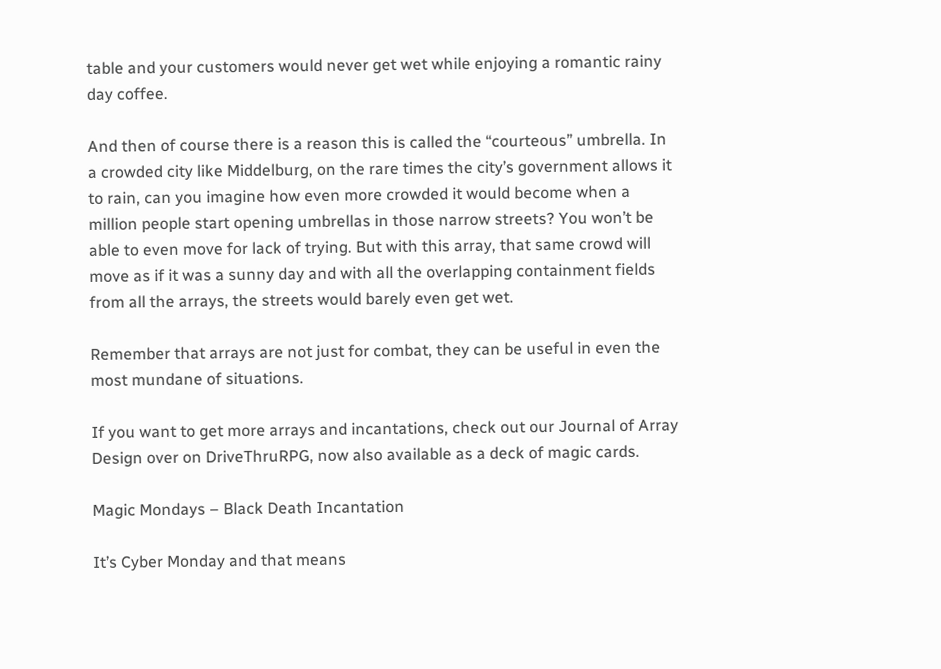table and your customers would never get wet while enjoying a romantic rainy day coffee.

And then of course there is a reason this is called the “courteous” umbrella. In a crowded city like Middelburg, on the rare times the city’s government allows it to rain, can you imagine how even more crowded it would become when a million people start opening umbrellas in those narrow streets? You won’t be able to even move for lack of trying. But with this array, that same crowd will move as if it was a sunny day and with all the overlapping containment fields from all the arrays, the streets would barely even get wet.

Remember that arrays are not just for combat, they can be useful in even the most mundane of situations.

If you want to get more arrays and incantations, check out our Journal of Array Design over on DriveThruRPG, now also available as a deck of magic cards.

Magic Mondays – Black Death Incantation

It’s Cyber Monday and that means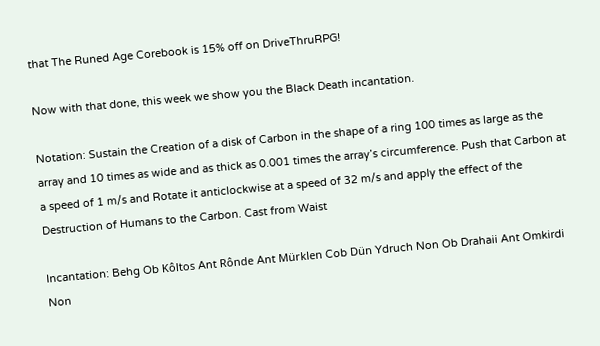that The Runed Age Corebook is 15% off on DriveThruRPG!

Now with that done, this week we show you the Black Death incantation.

Notation: Sustain the Creation of a disk of Carbon in the shape of a ring 100 times as large as the array and 10 times as wide and as thick as 0.001 times the array’s circumference. Push that Carbon at a speed of 1 m/s and Rotate it anticlockwise at a speed of 32 m/s and apply the effect of the Destruction of Humans to the Carbon. Cast from Waist

Incantation: Behg Ob Kôltos Ant Rônde Ant Mürklen Cob Dün Ydruch Non Ob Drahaii Ant Omkirdi Non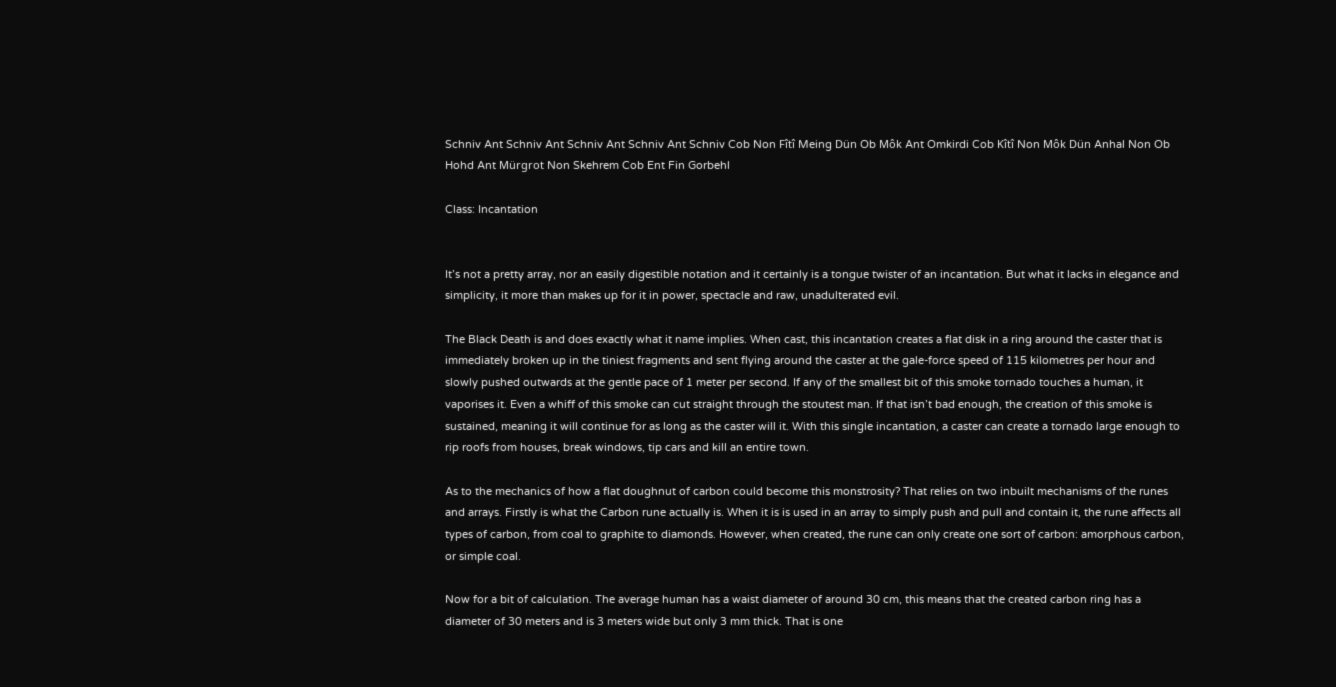Schniv Ant Schniv Ant Schniv Ant Schniv Ant Schniv Cob Non Fîtî Meing Dün Ob Môk Ant Omkirdi Cob Kîtî Non Môk Dün Anhal Non Ob Hohd Ant Mürgrot Non Skehrem Cob Ent Fin Gorbehl

Class: Incantation


It’s not a pretty array, nor an easily digestible notation and it certainly is a tongue twister of an incantation. But what it lacks in elegance and simplicity, it more than makes up for it in power, spectacle and raw, unadulterated evil.

The Black Death is and does exactly what it name implies. When cast, this incantation creates a flat disk in a ring around the caster that is immediately broken up in the tiniest fragments and sent flying around the caster at the gale-force speed of 115 kilometres per hour and slowly pushed outwards at the gentle pace of 1 meter per second. If any of the smallest bit of this smoke tornado touches a human, it vaporises it. Even a whiff of this smoke can cut straight through the stoutest man. If that isn’t bad enough, the creation of this smoke is sustained, meaning it will continue for as long as the caster will it. With this single incantation, a caster can create a tornado large enough to rip roofs from houses, break windows, tip cars and kill an entire town.

As to the mechanics of how a flat doughnut of carbon could become this monstrosity? That relies on two inbuilt mechanisms of the runes and arrays. Firstly is what the Carbon rune actually is. When it is is used in an array to simply push and pull and contain it, the rune affects all types of carbon, from coal to graphite to diamonds. However, when created, the rune can only create one sort of carbon: amorphous carbon, or simple coal.

Now for a bit of calculation. The average human has a waist diameter of around 30 cm, this means that the created carbon ring has a diameter of 30 meters and is 3 meters wide but only 3 mm thick. That is one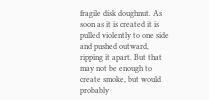fragile disk doughnut. As soon as it is created it is pulled violently to one side and pushed outward, ripping it apart. But that may not be enough to create smoke, but would probably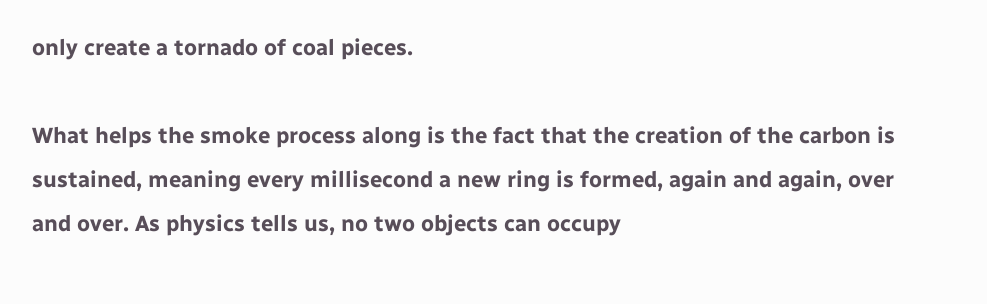only create a tornado of coal pieces.

What helps the smoke process along is the fact that the creation of the carbon is sustained, meaning every millisecond a new ring is formed, again and again, over and over. As physics tells us, no two objects can occupy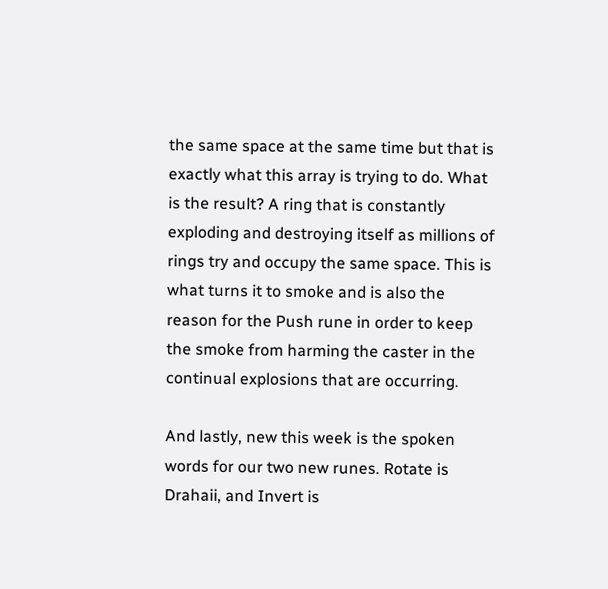the same space at the same time but that is exactly what this array is trying to do. What is the result? A ring that is constantly exploding and destroying itself as millions of rings try and occupy the same space. This is what turns it to smoke and is also the reason for the Push rune in order to keep the smoke from harming the caster in the continual explosions that are occurring.

And lastly, new this week is the spoken words for our two new runes. Rotate is Drahaii, and Invert is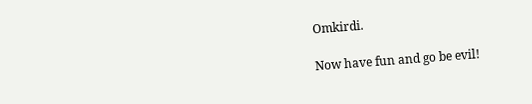Omkirdi.

Now have fun and go be evil!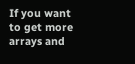If you want to get more arrays and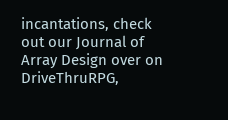incantations, check out our Journal of Array Design over on DriveThruRPG,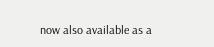now also available as a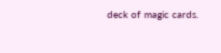deck of magic cards.